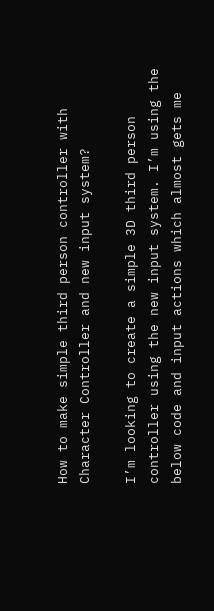How to make simple third person controller with Character Controller and new input system?

I’m looking to create a simple 3D third person controller using the new input system. I’m using the below code and input actions which almost gets me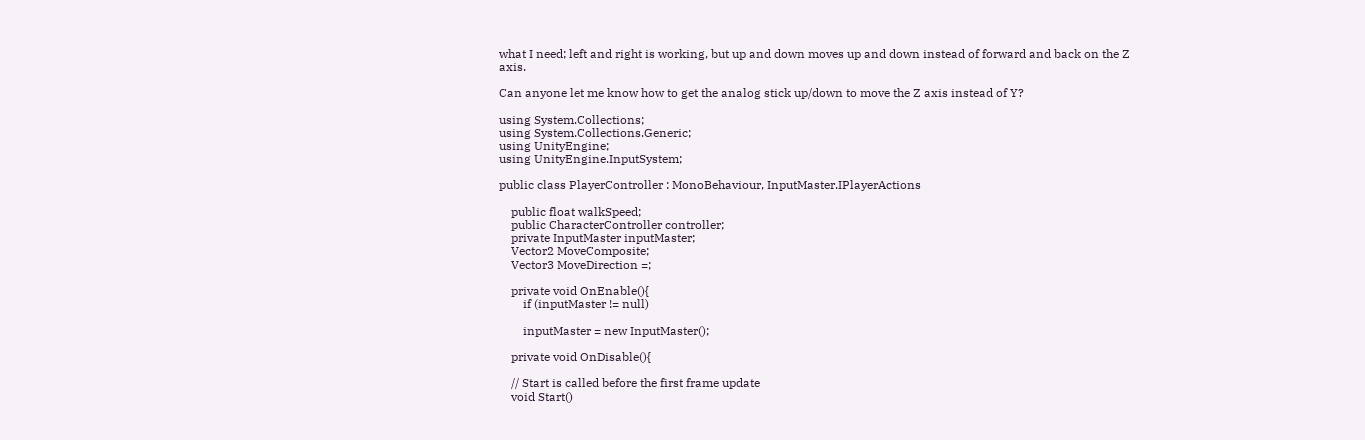what I need; left and right is working, but up and down moves up and down instead of forward and back on the Z axis.

Can anyone let me know how to get the analog stick up/down to move the Z axis instead of Y?

using System.Collections;
using System.Collections.Generic;
using UnityEngine;
using UnityEngine.InputSystem;

public class PlayerController : MonoBehaviour, InputMaster.IPlayerActions

    public float walkSpeed;
    public CharacterController controller;
    private InputMaster inputMaster;
    Vector2 MoveComposite;
    Vector3 MoveDirection =;

    private void OnEnable(){
        if (inputMaster != null)

        inputMaster = new InputMaster();

    private void OnDisable(){

    // Start is called before the first frame update
    void Start()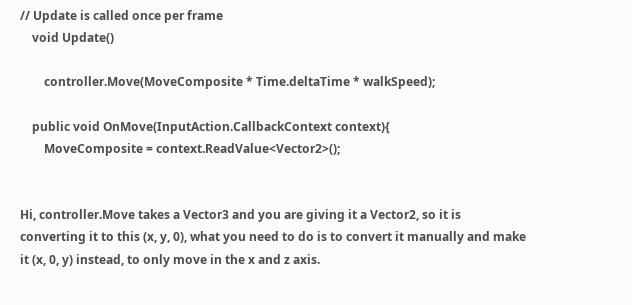// Update is called once per frame
    void Update()

        controller.Move(MoveComposite * Time.deltaTime * walkSpeed);

    public void OnMove(InputAction.CallbackContext context){
        MoveComposite = context.ReadValue<Vector2>();


Hi, controller.Move takes a Vector3 and you are giving it a Vector2, so it is converting it to this (x, y, 0), what you need to do is to convert it manually and make it (x, 0, y) instead, to only move in the x and z axis.